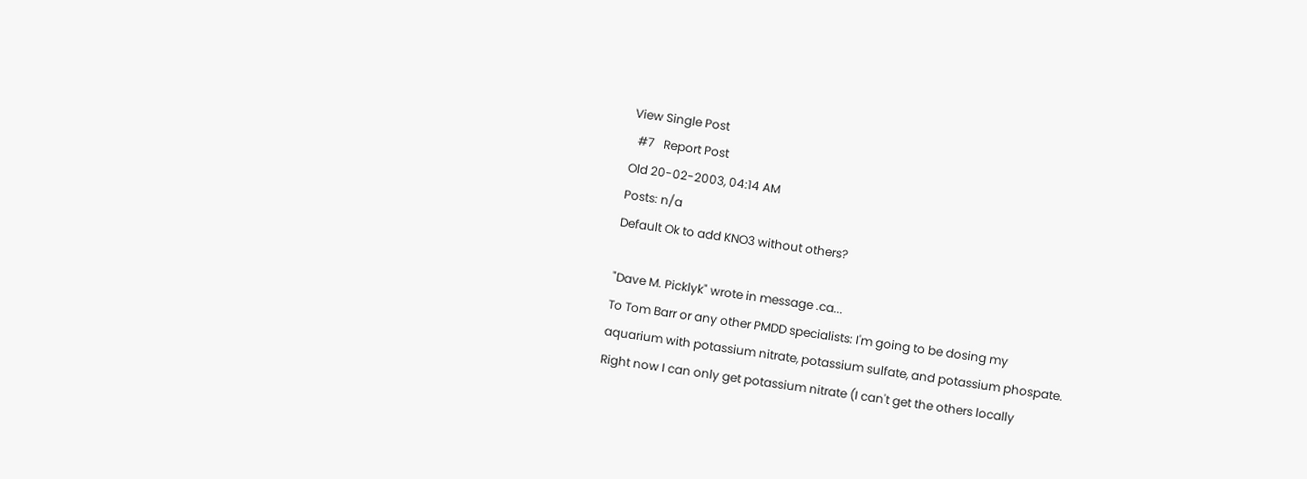View Single Post
  #7   Report Post
Old 20-02-2003, 04:14 AM
Posts: n/a
Default Ok to add KNO3 without others?

"Dave M. Picklyk" wrote in message .ca...
To Tom Barr or any other PMDD specialists: I'm going to be dosing my
aquarium with potassium nitrate, potassium sulfate, and potassium phospate.
Right now I can only get potassium nitrate (I can't get the others locally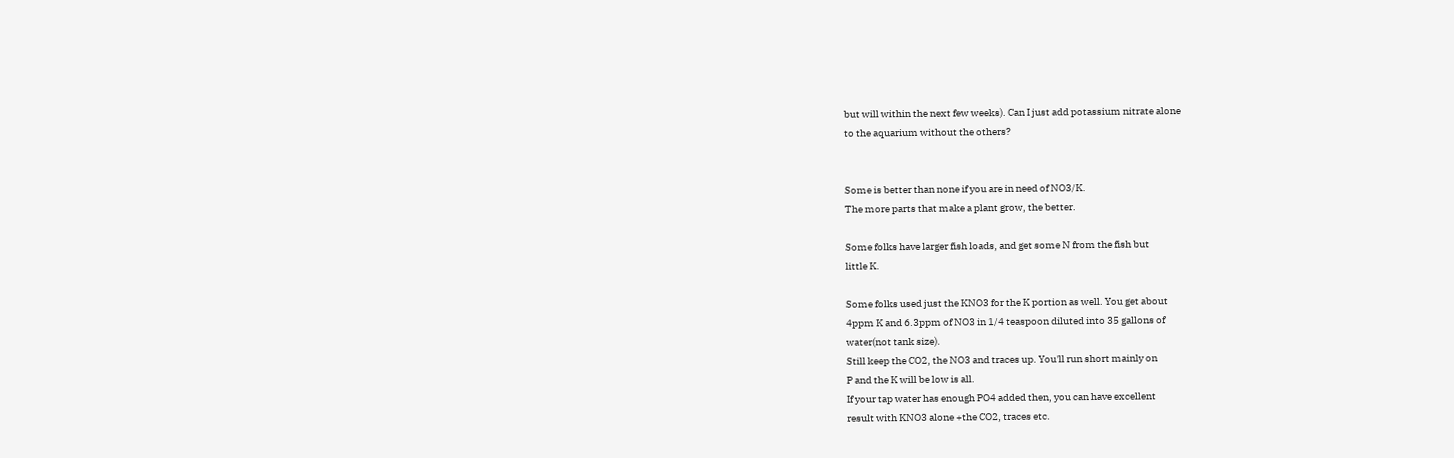but will within the next few weeks). Can I just add potassium nitrate alone
to the aquarium without the others?


Some is better than none if you are in need of NO3/K.
The more parts that make a plant grow, the better.

Some folks have larger fish loads, and get some N from the fish but
little K.

Some folks used just the KNO3 for the K portion as well. You get about
4ppm K and 6.3ppm of NO3 in 1/4 teaspoon diluted into 35 gallons of
water(not tank size).
Still keep the CO2, the NO3 and traces up. You'll run short mainly on
P and the K will be low is all.
If your tap water has enough PO4 added then, you can have excellent
result with KNO3 alone +the CO2, traces etc.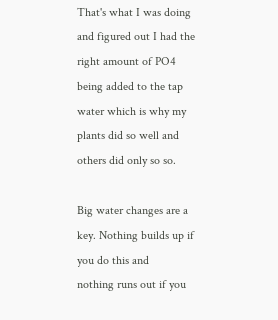That's what I was doing and figured out I had the right amount of PO4
being added to the tap water which is why my plants did so well and
others did only so so.

Big water changes are a key. Nothing builds up if you do this and
nothing runs out if you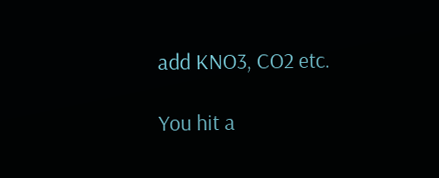add KNO3, CO2 etc.

You hit a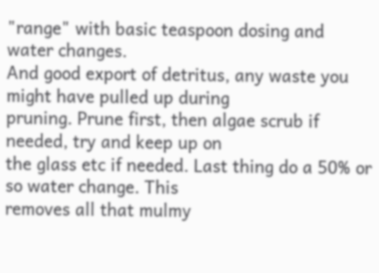"range" with basic teaspoon dosing and water changes.
And good export of detritus, any waste you might have pulled up during
pruning. Prune first, then algae scrub if needed, try and keep up on
the glass etc if needed. Last thing do a 50% or so water change. This
removes all that mulmy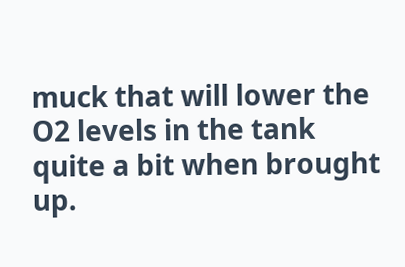muck that will lower the O2 levels in the tank
quite a bit when brought up.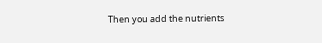Then you add the nutrients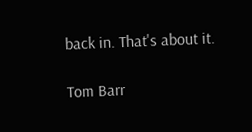back in. That's about it.

Tom Barr